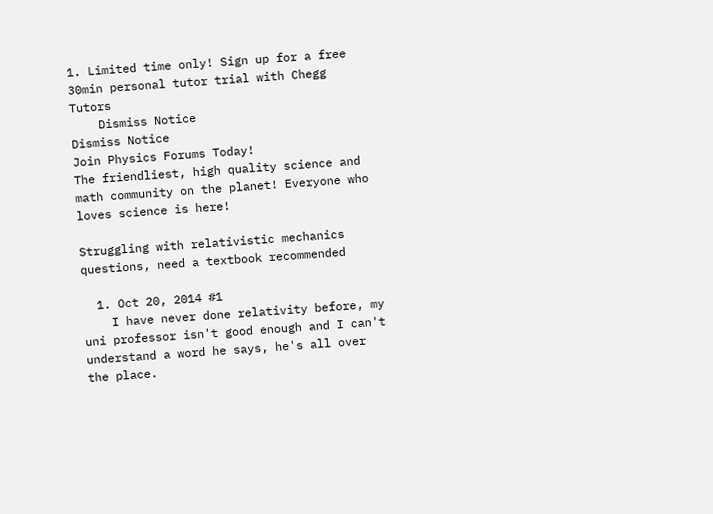1. Limited time only! Sign up for a free 30min personal tutor trial with Chegg Tutors
    Dismiss Notice
Dismiss Notice
Join Physics Forums Today!
The friendliest, high quality science and math community on the planet! Everyone who loves science is here!

Struggling with relativistic mechanics questions, need a textbook recommended

  1. Oct 20, 2014 #1
    I have never done relativity before, my uni professor isn't good enough and I can't understand a word he says, he's all over the place.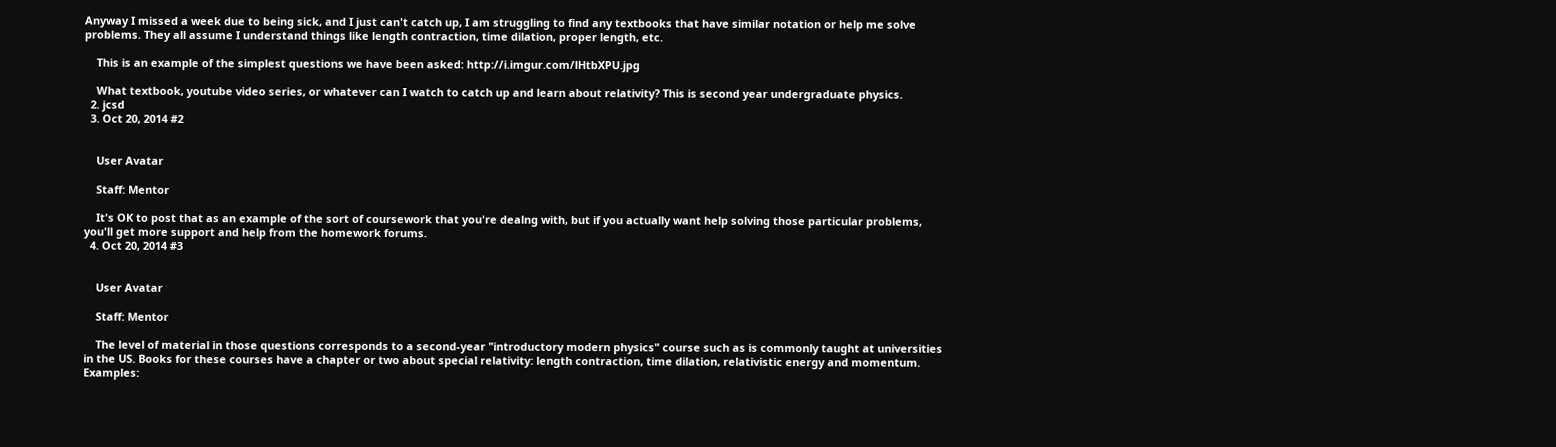Anyway I missed a week due to being sick, and I just can't catch up, I am struggling to find any textbooks that have similar notation or help me solve problems. They all assume I understand things like length contraction, time dilation, proper length, etc.

    This is an example of the simplest questions we have been asked: http://i.imgur.com/lHtbXPU.jpg

    What textbook, youtube video series, or whatever can I watch to catch up and learn about relativity? This is second year undergraduate physics.
  2. jcsd
  3. Oct 20, 2014 #2


    User Avatar

    Staff: Mentor

    It's OK to post that as an example of the sort of coursework that you're dealng with, but if you actually want help solving those particular problems, you'll get more support and help from the homework forums.
  4. Oct 20, 2014 #3


    User Avatar

    Staff: Mentor

    The level of material in those questions corresponds to a second-year "introductory modern physics" course such as is commonly taught at universities in the US. Books for these courses have a chapter or two about special relativity: length contraction, time dilation, relativistic energy and momentum. Examples: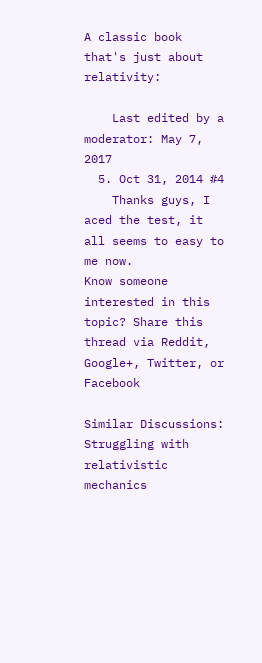A classic book that's just about relativity:

    Last edited by a moderator: May 7, 2017
  5. Oct 31, 2014 #4
    Thanks guys, I aced the test, it all seems to easy to me now.
Know someone interested in this topic? Share this thread via Reddit, Google+, Twitter, or Facebook

Similar Discussions: Struggling with relativistic mechanics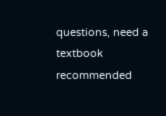questions, need a textbook recommended